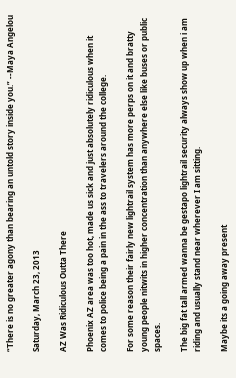“There is no greater agony than bearing an untold story inside you.” --Maya Angelou

Saturday, March 23, 2013

AZ Was Ridiculous Outta There

Phoenix AZ area was too hot, made us sick and just absolutely ridiculous when it comes to police being a pain in the ass to travelers around the college.

For some reason their fairly new lightrail system has more perps on it and bratty young people nitwits in higher concentration than anywhere else like buses or public spaces.

The big fat tall armed wanna be gestapo lightrail security always show up when i am riding and usually stand near wherever I am sitting.

Maybe its a going away present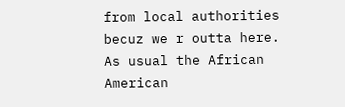from local authorities becuz we r outta here. As usual the African American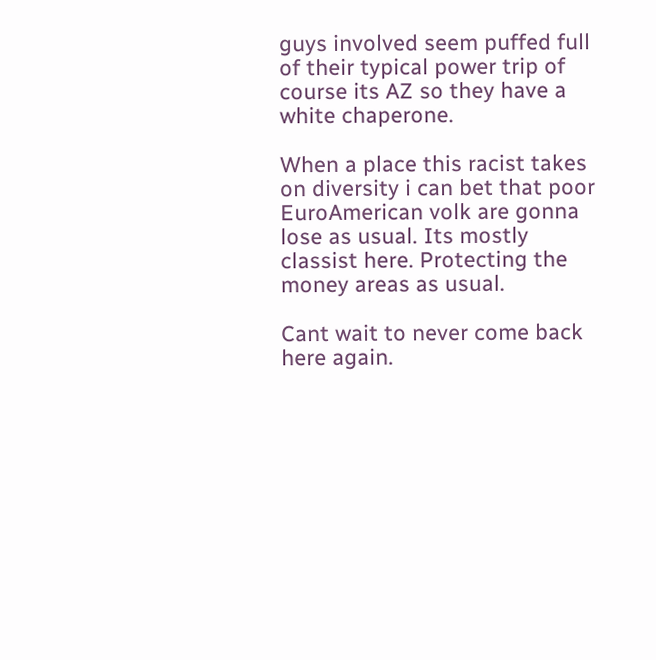guys involved seem puffed full of their typical power trip of course its AZ so they have a white chaperone.

When a place this racist takes on diversity i can bet that poor EuroAmerican volk are gonna lose as usual. Its mostly classist here. Protecting the money areas as usual.

Cant wait to never come back here again.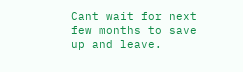Cant wait for next few months to save up and leave.